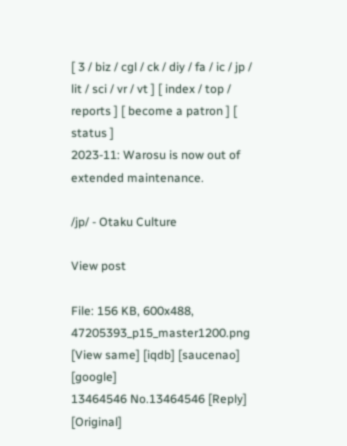[ 3 / biz / cgl / ck / diy / fa / ic / jp / lit / sci / vr / vt ] [ index / top / reports ] [ become a patron ] [ status ]
2023-11: Warosu is now out of extended maintenance.

/jp/ - Otaku Culture

View post

File: 156 KB, 600x488, 47205393_p15_master1200.png [View same] [iqdb] [saucenao] [google]
13464546 No.13464546 [Reply] [Original]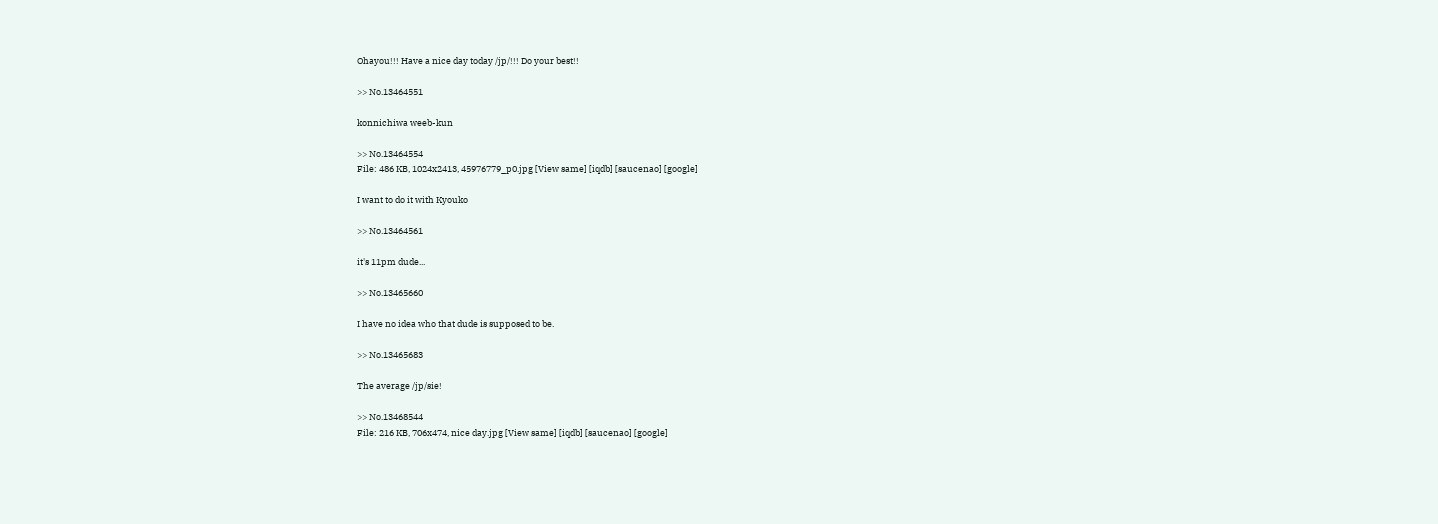Ohayou!!! Have a nice day today /jp/!!! Do your best!!

>> No.13464551

konnichiwa weeb-kun

>> No.13464554
File: 486 KB, 1024x2413, 45976779_p0.jpg [View same] [iqdb] [saucenao] [google]

I want to do it with Kyouko

>> No.13464561

it's 11pm dude...

>> No.13465660

I have no idea who that dude is supposed to be.

>> No.13465683

The average /jp/sie!

>> No.13468544
File: 216 KB, 706x474, nice day.jpg [View same] [iqdb] [saucenao] [google]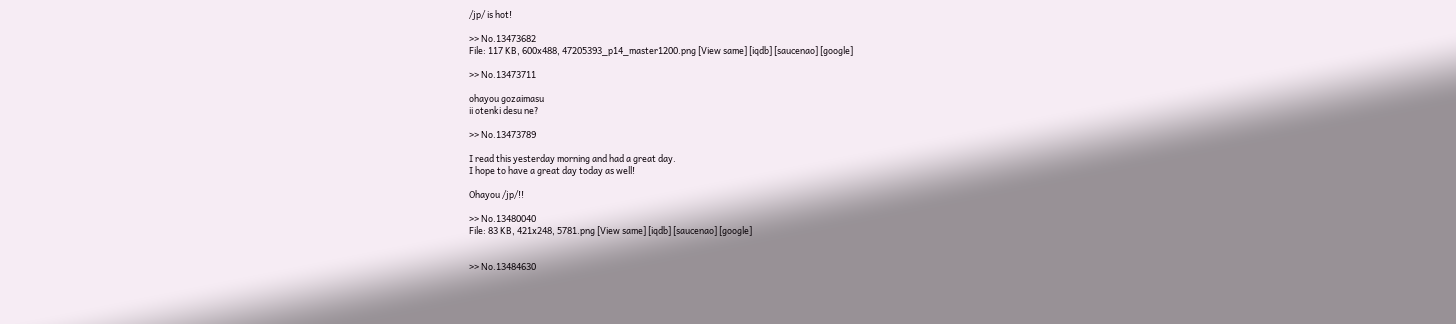/jp/ is hot!

>> No.13473682
File: 117 KB, 600x488, 47205393_p14_master1200.png [View same] [iqdb] [saucenao] [google]

>> No.13473711

ohayou gozaimasu
ii otenki desu ne?

>> No.13473789

I read this yesterday morning and had a great day.
I hope to have a great day today as well!

Ohayou /jp/!!

>> No.13480040
File: 83 KB, 421x248, 5781.png [View same] [iqdb] [saucenao] [google]


>> No.13484630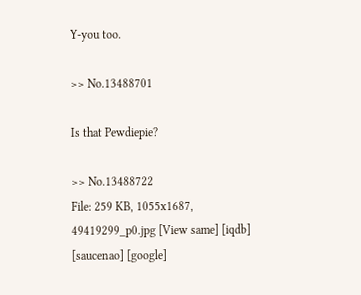Y-you too.

>> No.13488701

Is that Pewdiepie?

>> No.13488722
File: 259 KB, 1055x1687, 49419299_p0.jpg [View same] [iqdb] [saucenao] [google]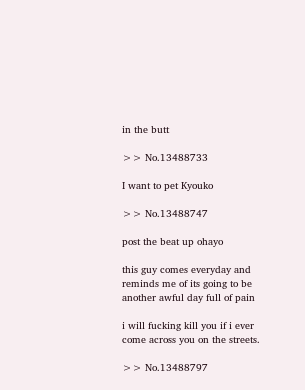in the butt

>> No.13488733

I want to pet Kyouko

>> No.13488747

post the beat up ohayo

this guy comes everyday and reminds me of its going to be another awful day full of pain

i will fucking kill you if i ever come across you on the streets.

>> No.13488797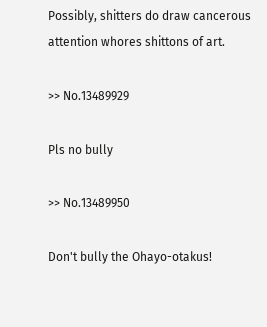Possibly, shitters do draw cancerous attention whores shittons of art.

>> No.13489929

Pls no bully

>> No.13489950

Don't bully the Ohayo-otakus!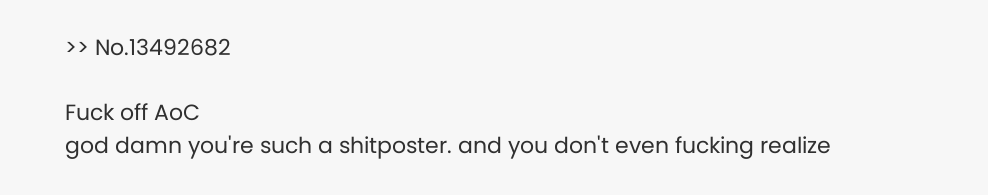>> No.13492682

Fuck off AoC
god damn you're such a shitposter. and you don't even fucking realize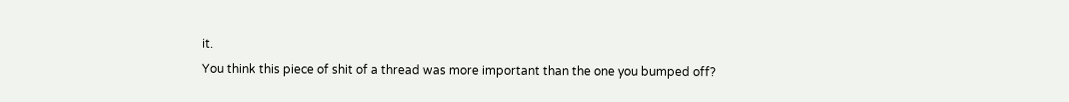it.
You think this piece of shit of a thread was more important than the one you bumped off?